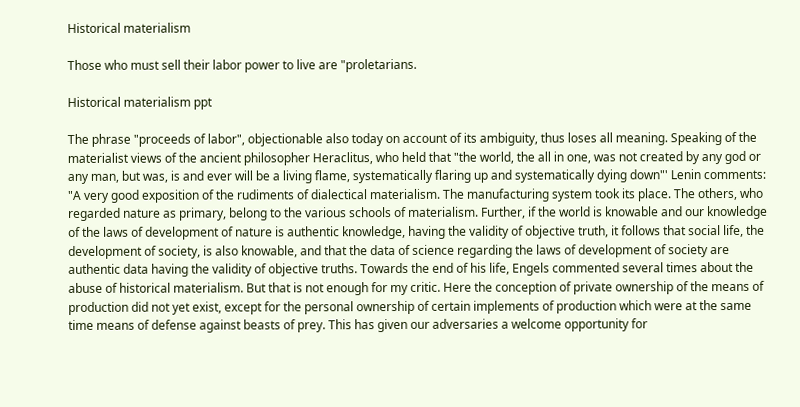Historical materialism

Those who must sell their labor power to live are "proletarians.

Historical materialism ppt

The phrase "proceeds of labor", objectionable also today on account of its ambiguity, thus loses all meaning. Speaking of the materialist views of the ancient philosopher Heraclitus, who held that "the world, the all in one, was not created by any god or any man, but was, is and ever will be a living flame, systematically flaring up and systematically dying down"' Lenin comments: "A very good exposition of the rudiments of dialectical materialism. The manufacturing system took its place. The others, who regarded nature as primary, belong to the various schools of materialism. Further, if the world is knowable and our knowledge of the laws of development of nature is authentic knowledge, having the validity of objective truth, it follows that social life, the development of society, is also knowable, and that the data of science regarding the laws of development of society are authentic data having the validity of objective truths. Towards the end of his life, Engels commented several times about the abuse of historical materialism. But that is not enough for my critic. Here the conception of private ownership of the means of production did not yet exist, except for the personal ownership of certain implements of production which were at the same time means of defense against beasts of prey. This has given our adversaries a welcome opportunity for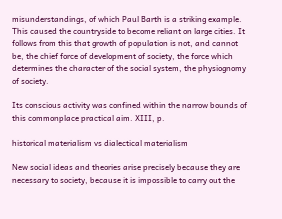misunderstandings, of which Paul Barth is a striking example. This caused the countryside to become reliant on large cities. It follows from this that growth of population is not, and cannot be, the chief force of development of society, the force which determines the character of the social system, the physiognomy of society.

Its conscious activity was confined within the narrow bounds of this commonplace practical aim. XIII, p.

historical materialism vs dialectical materialism

New social ideas and theories arise precisely because they are necessary to society, because it is impossible to carry out the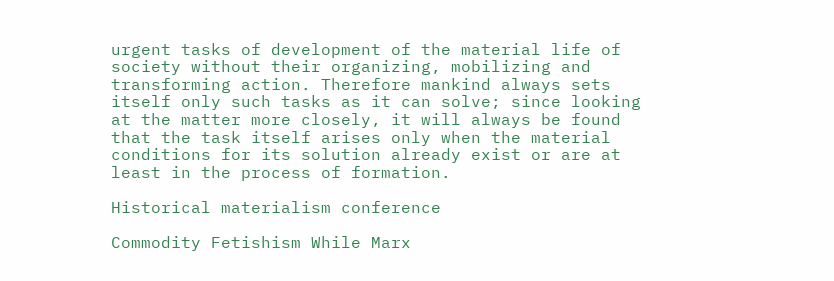urgent tasks of development of the material life of society without their organizing, mobilizing and transforming action. Therefore mankind always sets itself only such tasks as it can solve; since looking at the matter more closely, it will always be found that the task itself arises only when the material conditions for its solution already exist or are at least in the process of formation.

Historical materialism conference

Commodity Fetishism While Marx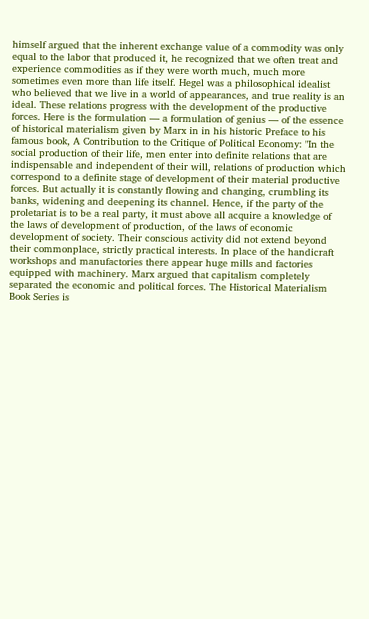himself argued that the inherent exchange value of a commodity was only equal to the labor that produced it, he recognized that we often treat and experience commodities as if they were worth much, much more sometimes even more than life itself. Hegel was a philosophical idealist who believed that we live in a world of appearances, and true reality is an ideal. These relations progress with the development of the productive forces. Here is the formulation — a formulation of genius — of the essence of historical materialism given by Marx in in his historic Preface to his famous book, A Contribution to the Critique of Political Economy: "In the social production of their life, men enter into definite relations that are indispensable and independent of their will, relations of production which correspond to a definite stage of development of their material productive forces. But actually it is constantly flowing and changing, crumbling its banks, widening and deepening its channel. Hence, if the party of the proletariat is to be a real party, it must above all acquire a knowledge of the laws of development of production, of the laws of economic development of society. Their conscious activity did not extend beyond their commonplace, strictly practical interests. In place of the handicraft workshops and manufactories there appear huge mills and factories equipped with machinery. Marx argued that capitalism completely separated the economic and political forces. The Historical Materialism Book Series is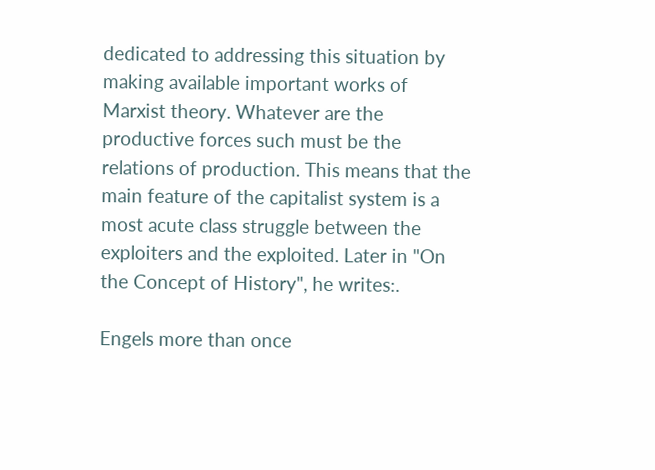dedicated to addressing this situation by making available important works of Marxist theory. Whatever are the productive forces such must be the relations of production. This means that the main feature of the capitalist system is a most acute class struggle between the exploiters and the exploited. Later in "On the Concept of History", he writes:.

Engels more than once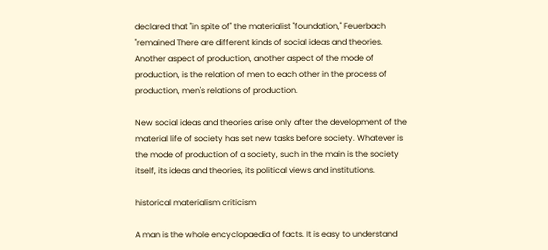declared that "in spite of" the materialist "foundation," Feuerbach "remained There are different kinds of social ideas and theories. Another aspect of production, another aspect of the mode of production, is the relation of men to each other in the process of production, men's relations of production.

New social ideas and theories arise only after the development of the material life of society has set new tasks before society. Whatever is the mode of production of a society, such in the main is the society itself, its ideas and theories, its political views and institutions.

historical materialism criticism

A man is the whole encyclopaedia of facts. It is easy to understand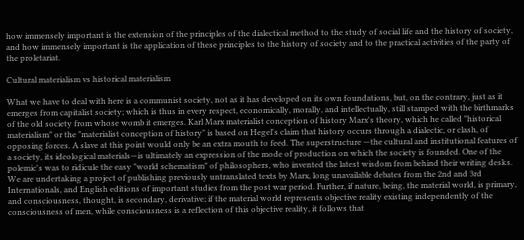how immensely important is the extension of the principles of the dialectical method to the study of social life and the history of society, and how immensely important is the application of these principles to the history of society and to the practical activities of the party of the proletariat.

Cultural materialism vs historical materialism

What we have to deal with here is a communist society, not as it has developed on its own foundations, but, on the contrary, just as it emerges from capitalist society; which is thus in every respect, economically, morally, and intellectually, still stamped with the birthmarks of the old society from whose womb it emerges. Karl Marx materialist conception of history Marx's theory, which he called "historical materialism" or the "materialist conception of history" is based on Hegel's claim that history occurs through a dialectic, or clash, of opposing forces. A slave at this point would only be an extra mouth to feed. The superstructure —the cultural and institutional features of a society, its ideological materials—is ultimately an expression of the mode of production on which the society is founded. One of the polemic's was to ridicule the easy "world schematism" of philosophers, who invented the latest wisdom from behind their writing desks. We are undertaking a project of publishing previously untranslated texts by Marx, long unavailable debates from the 2nd and 3rd Internationals, and English editions of important studies from the post war period. Further, if nature, being, the material world, is primary, and consciousness, thought, is secondary, derivative; if the material world represents objective reality existing independently of the consciousness of men, while consciousness is a reflection of this objective reality, it follows that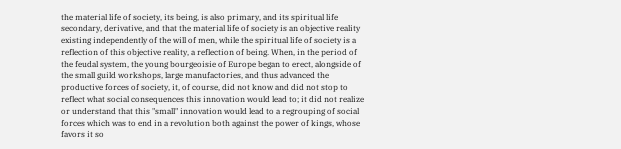the material life of society, its being, is also primary, and its spiritual life secondary, derivative, and that the material life of society is an objective reality existing independently of the will of men, while the spiritual life of society is a reflection of this objective reality, a reflection of being. When, in the period of the feudal system, the young bourgeoisie of Europe began to erect, alongside of the small guild workshops, large manufactories, and thus advanced the productive forces of society, it, of course, did not know and did not stop to reflect what social consequences this innovation would lead to; it did not realize or understand that this "small" innovation would lead to a regrouping of social forces which was to end in a revolution both against the power of kings, whose favors it so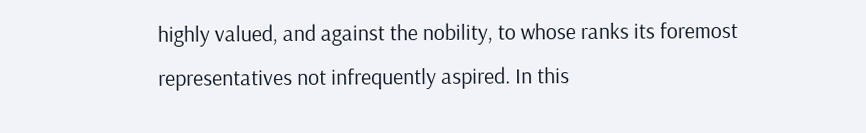highly valued, and against the nobility, to whose ranks its foremost representatives not infrequently aspired. In this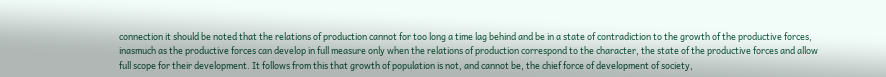connection it should be noted that the relations of production cannot for too long a time lag behind and be in a state of contradiction to the growth of the productive forces, inasmuch as the productive forces can develop in full measure only when the relations of production correspond to the character, the state of the productive forces and allow full scope for their development. It follows from this that growth of population is not, and cannot be, the chief force of development of society,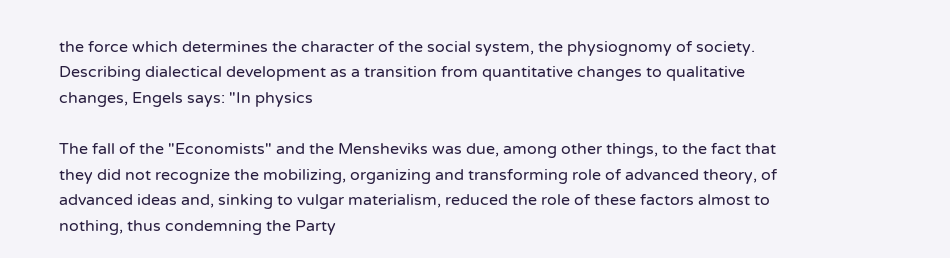the force which determines the character of the social system, the physiognomy of society. Describing dialectical development as a transition from quantitative changes to qualitative changes, Engels says: "In physics

The fall of the "Economists" and the Mensheviks was due, among other things, to the fact that they did not recognize the mobilizing, organizing and transforming role of advanced theory, of advanced ideas and, sinking to vulgar materialism, reduced the role of these factors almost to nothing, thus condemning the Party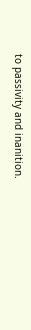to passivity and inanition.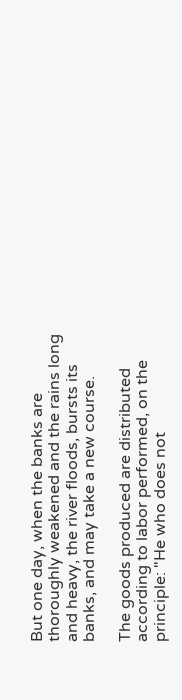But one day, when the banks are thoroughly weakened and the rains long and heavy, the river floods, bursts its banks, and may take a new course.

The goods produced are distributed according to labor performed, on the principle: "He who does not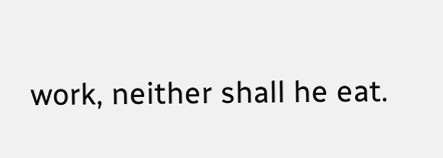work, neither shall he eat.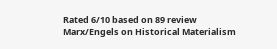Rated 6/10 based on 89 review
Marx/Engels on Historical Materialism